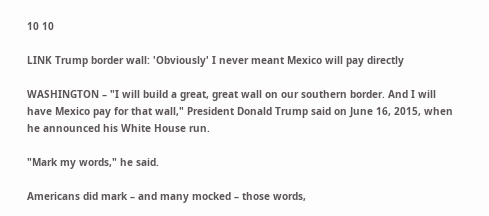10 10

LINK Trump border wall: 'Obviously' I never meant Mexico will pay directly

WASHINGTON – "I will build a great, great wall on our southern border. And I will have Mexico pay for that wall," President Donald Trump said on June 16, 2015, when he announced his White House run.

"Mark my words," he said.

Americans did mark – and many mocked – those words,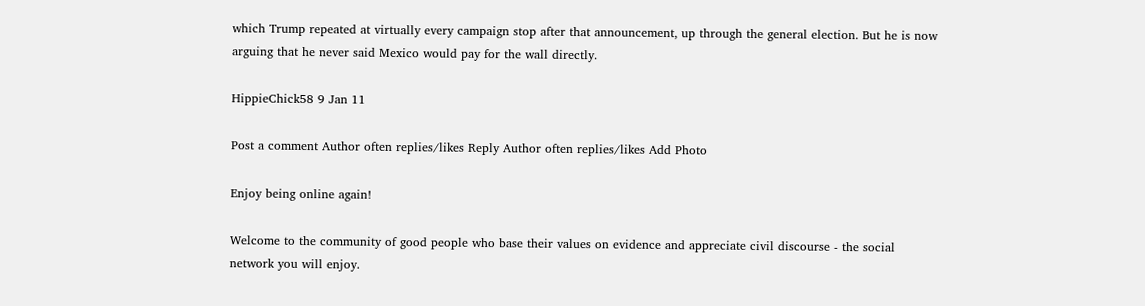which Trump repeated at virtually every campaign stop after that announcement, up through the general election. But he is now arguing that he never said Mexico would pay for the wall directly.

HippieChick58 9 Jan 11

Post a comment Author often replies/likes Reply Author often replies/likes Add Photo

Enjoy being online again!

Welcome to the community of good people who base their values on evidence and appreciate civil discourse - the social network you will enjoy.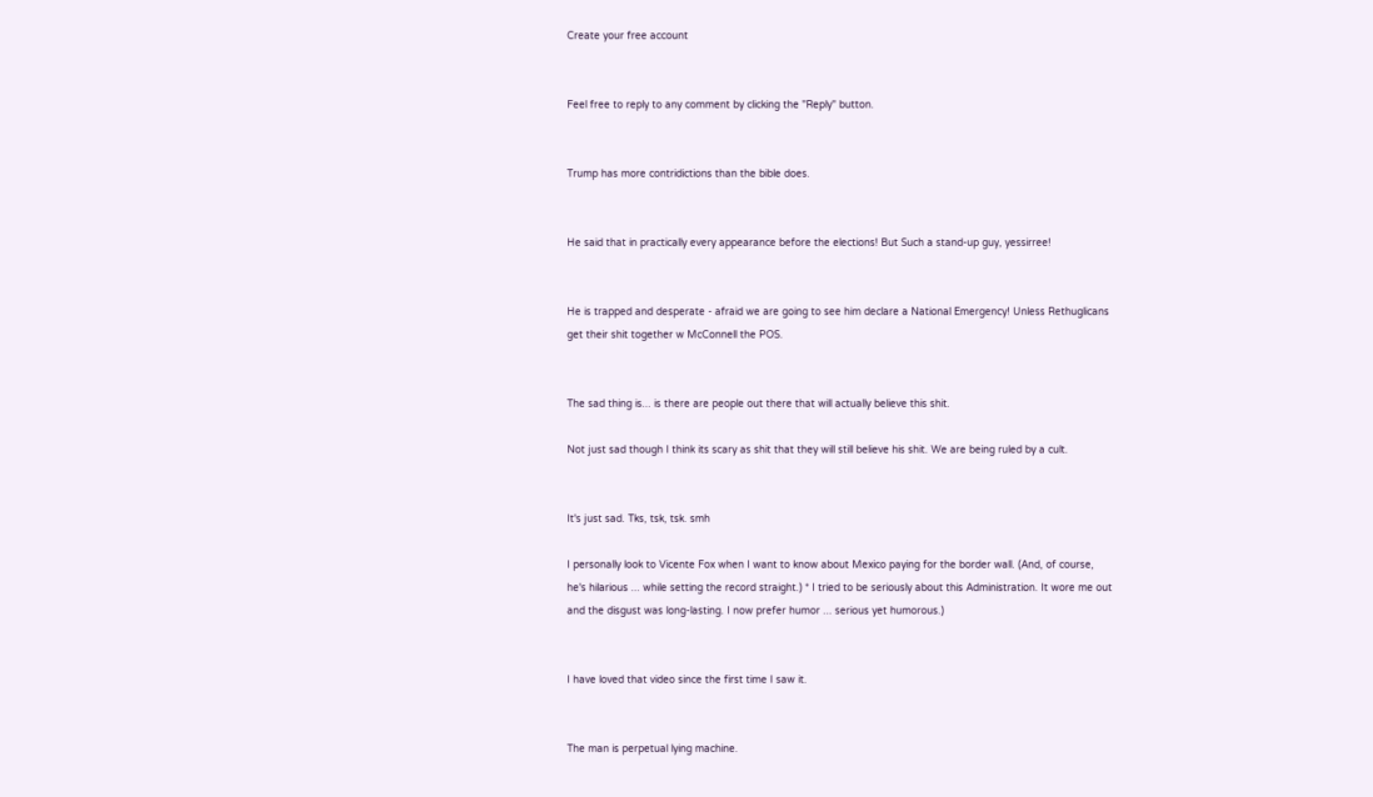Create your free account


Feel free to reply to any comment by clicking the "Reply" button.


Trump has more contridictions than the bible does.


He said that in practically every appearance before the elections! But Such a stand-up guy, yessirree!


He is trapped and desperate - afraid we are going to see him declare a National Emergency! Unless Rethuglicans get their shit together w McConnell the POS.


The sad thing is... is there are people out there that will actually believe this shit.

Not just sad though I think its scary as shit that they will still believe his shit. We are being ruled by a cult.


It's just sad. Tks, tsk, tsk. smh

I personally look to Vicente Fox when I want to know about Mexico paying for the border wall. (And, of course, he's hilarious ... while setting the record straight.) * I tried to be seriously about this Administration. It wore me out and the disgust was long-lasting. I now prefer humor ... serious yet humorous.)


I have loved that video since the first time I saw it.


The man is perpetual lying machine.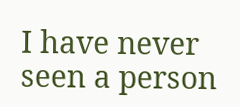I have never seen a person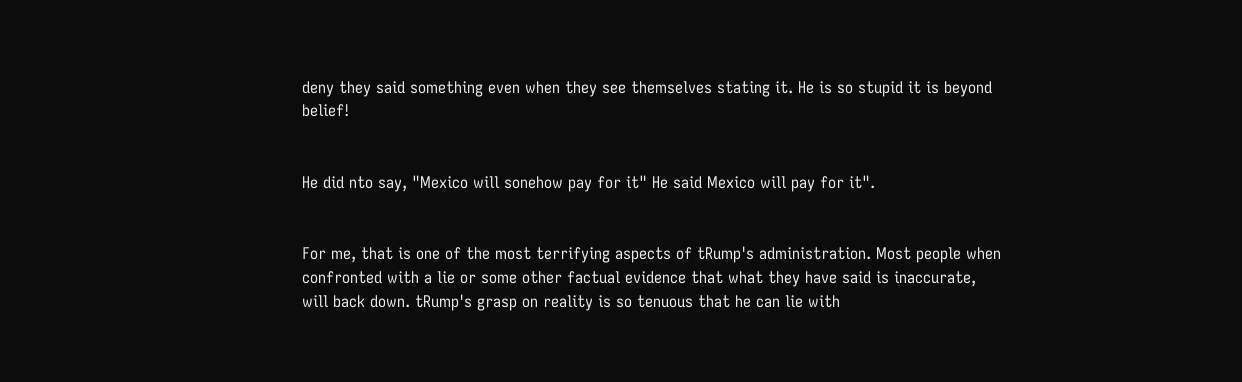deny they said something even when they see themselves stating it. He is so stupid it is beyond belief!


He did nto say, "Mexico will sonehow pay for it" He said Mexico will pay for it".


For me, that is one of the most terrifying aspects of tRump's administration. Most people when confronted with a lie or some other factual evidence that what they have said is inaccurate, will back down. tRump's grasp on reality is so tenuous that he can lie with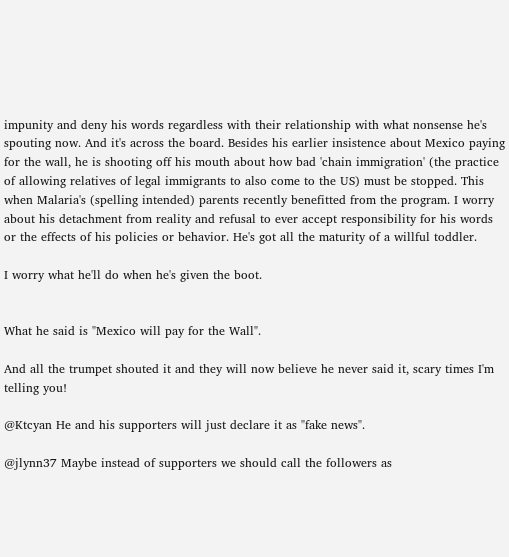impunity and deny his words regardless with their relationship with what nonsense he's spouting now. And it's across the board. Besides his earlier insistence about Mexico paying for the wall, he is shooting off his mouth about how bad 'chain immigration' (the practice of allowing relatives of legal immigrants to also come to the US) must be stopped. This when Malaria's (spelling intended) parents recently benefitted from the program. I worry about his detachment from reality and refusal to ever accept responsibility for his words or the effects of his policies or behavior. He's got all the maturity of a willful toddler.

I worry what he'll do when he's given the boot.


What he said is "Mexico will pay for the Wall".

And all the trumpet shouted it and they will now believe he never said it, scary times I'm telling you!

@Ktcyan He and his supporters will just declare it as "fake news".

@jlynn37 Maybe instead of supporters we should call the followers as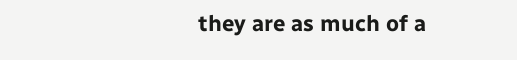they are as much of a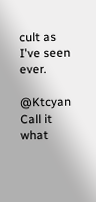cult as I've seen ever.

@Ktcyan Call it what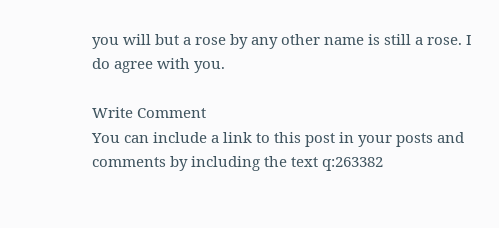you will but a rose by any other name is still a rose. I do agree with you.

Write Comment
You can include a link to this post in your posts and comments by including the text q:263382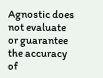Agnostic does not evaluate or guarantee the accuracy of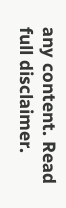any content. Read full disclaimer.